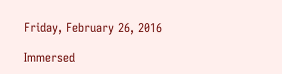Friday, February 26, 2016

Immersed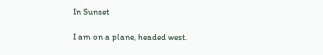In Sunset

I am on a plane, headed west.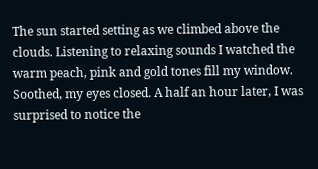The sun started setting as we climbed above the clouds. Listening to relaxing sounds I watched the warm peach, pink and gold tones fill my window. Soothed, my eyes closed. A half an hour later, I was surprised to notice the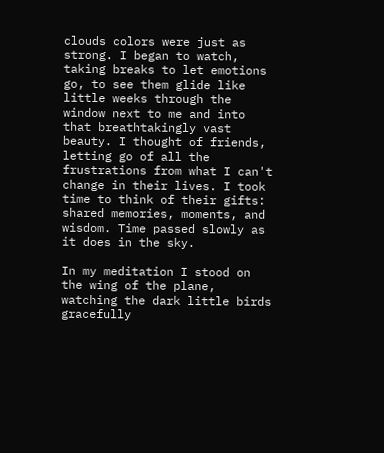clouds colors were just as strong. I began to watch, taking breaks to let emotions go, to see them glide like little weeks through the window next to me and into that breathtakingly vast beauty. I thought of friends, letting go of all the frustrations from what I can't change in their lives. I took time to think of their gifts: shared memories, moments, and wisdom. Time passed slowly as it does in the sky.

In my meditation I stood on the wing of the plane, watching the dark little birds gracefully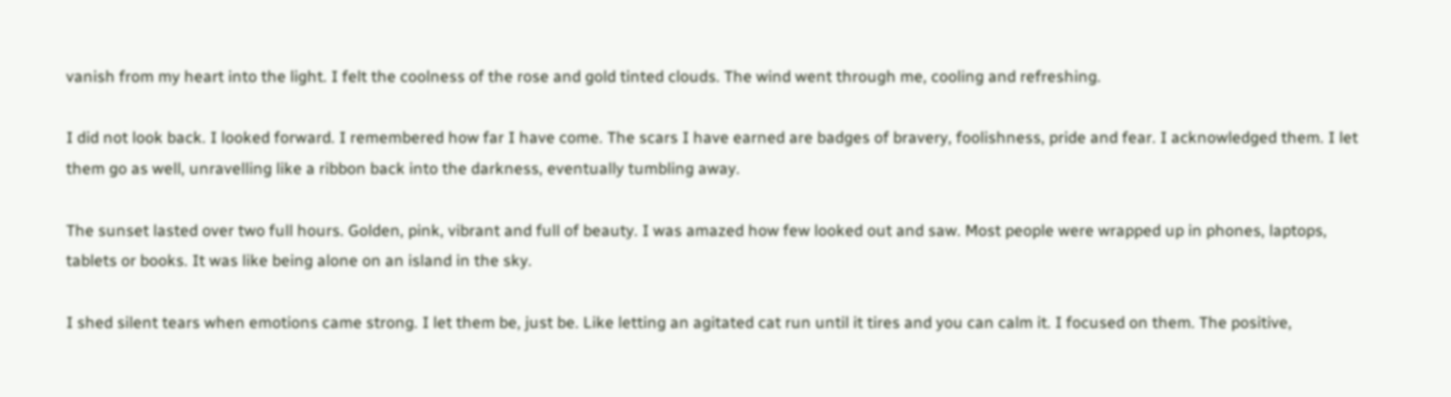vanish from my heart into the light. I felt the coolness of the rose and gold tinted clouds. The wind went through me, cooling and refreshing.

I did not look back. I looked forward. I remembered how far I have come. The scars I have earned are badges of bravery, foolishness, pride and fear. I acknowledged them. I let them go as well, unravelling like a ribbon back into the darkness, eventually tumbling away.

The sunset lasted over two full hours. Golden, pink, vibrant and full of beauty. I was amazed how few looked out and saw. Most people were wrapped up in phones, laptops, tablets or books. It was like being alone on an island in the sky.

I shed silent tears when emotions came strong. I let them be, just be. Like letting an agitated cat run until it tires and you can calm it. I focused on them. The positive,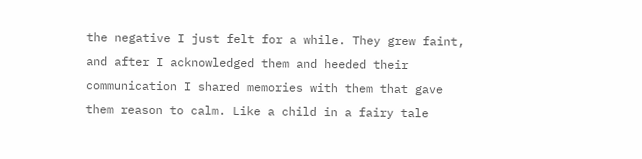the negative I just felt for a while. They grew faint, and after I acknowledged them and heeded their communication I shared memories with them that gave them reason to calm. Like a child in a fairy tale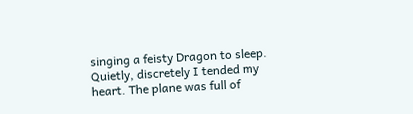singing a feisty Dragon to sleep. Quietly, discretely I tended my heart. The plane was full of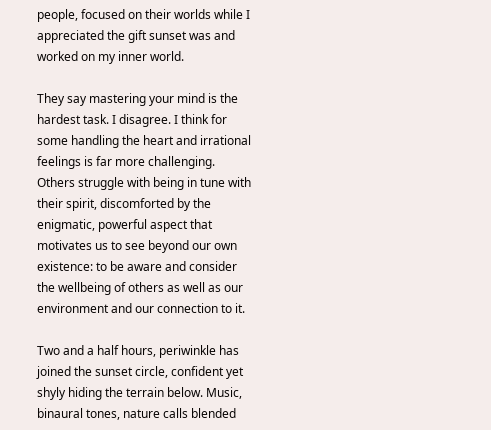people, focused on their worlds while I appreciated the gift sunset was and worked on my inner world.

They say mastering your mind is the hardest task. I disagree. I think for some handling the heart and irrational feelings is far more challenging. Others struggle with being in tune with their spirit, discomforted by the enigmatic, powerful aspect that motivates us to see beyond our own existence: to be aware and consider the wellbeing of others as well as our environment and our connection to it.

Two and a half hours, periwinkle has joined the sunset circle, confident yet shyly hiding the terrain below. Music, binaural tones, nature calls blended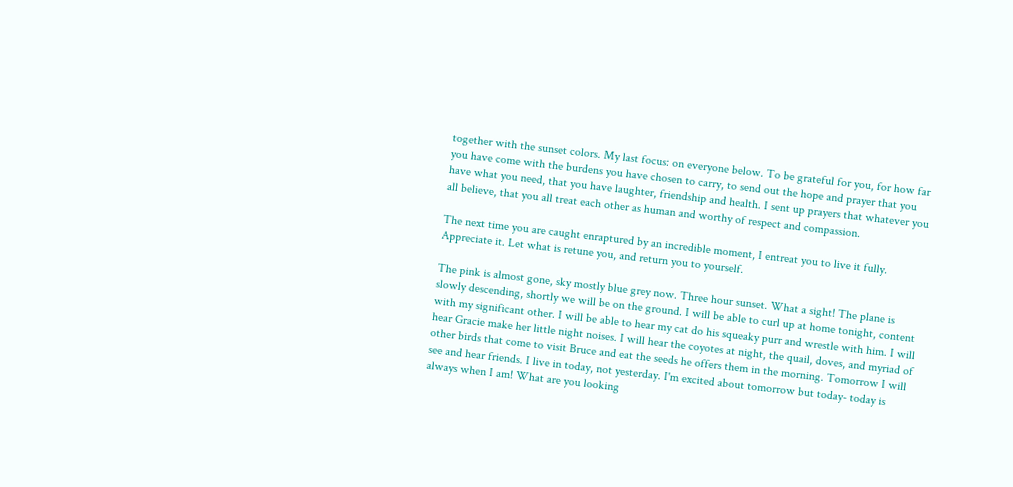together with the sunset colors. My last focus: on everyone below. To be grateful for you, for how far you have come with the burdens you have chosen to carry, to send out the hope and prayer that you have what you need, that you have laughter, friendship and health. I sent up prayers that whatever you all believe, that you all treat each other as human and worthy of respect and compassion.

The next time you are caught enraptured by an incredible moment, I entreat you to live it fully. Appreciate it. Let what is retune you, and return you to yourself.

The pink is almost gone, sky mostly blue grey now. Three hour sunset. What a sight! The plane is slowly descending, shortly we will be on the ground. I will be able to curl up at home tonight, content with my significant other. I will be able to hear my cat do his squeaky purr and wrestle with him. I will hear Gracie make her little night noises. I will hear the coyotes at night, the quail, doves, and myriad of other birds that come to visit Bruce and eat the seeds he offers them in the morning. Tomorrow I will see and hear friends. I live in today, not yesterday. I'm excited about tomorrow but today- today is always when I am! What are you looking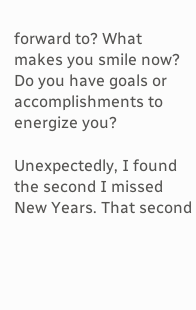forward to? What makes you smile now? Do you have goals or accomplishments to energize you?

Unexpectedly, I found the second I missed New Years. That second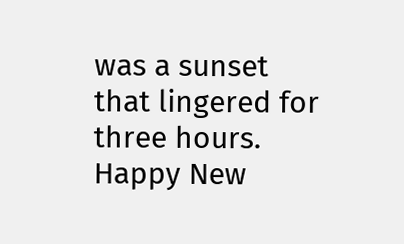was a sunset that lingered for three hours.  Happy New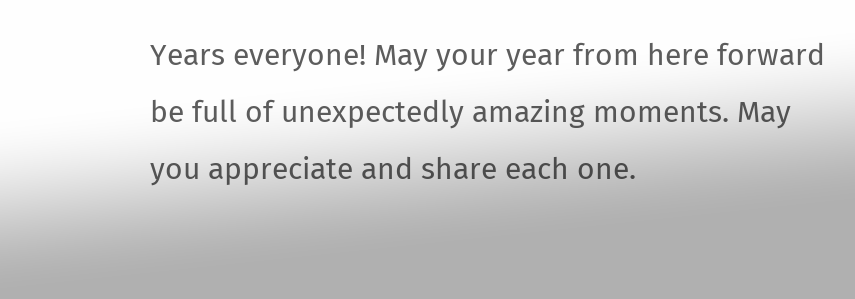Years everyone! May your year from here forward be full of unexpectedly amazing moments. May you appreciate and share each one.